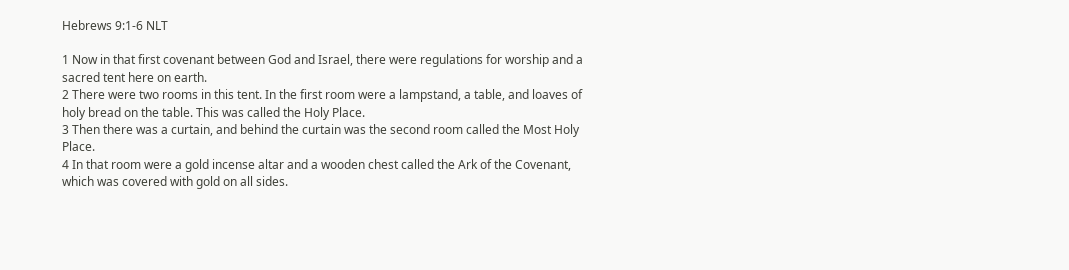Hebrews 9:1-6 NLT

1 Now in that first covenant between God and Israel, there were regulations for worship and a sacred tent here on earth.
2 There were two rooms in this tent. In the first room were a lampstand, a table, and loaves of holy bread on the table. This was called the Holy Place.
3 Then there was a curtain, and behind the curtain was the second room called the Most Holy Place.
4 In that room were a gold incense altar and a wooden chest called the Ark of the Covenant, which was covered with gold on all sides.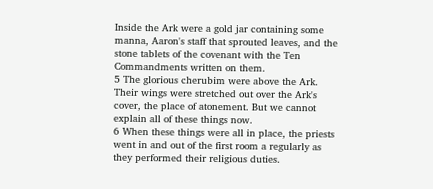Inside the Ark were a gold jar containing some manna, Aaron's staff that sprouted leaves, and the stone tablets of the covenant with the Ten Commandments written on them.
5 The glorious cherubim were above the Ark. Their wings were stretched out over the Ark's cover, the place of atonement. But we cannot explain all of these things now.
6 When these things were all in place, the priests went in and out of the first room a regularly as they performed their religious duties.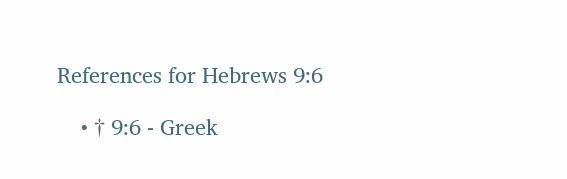References for Hebrews 9:6

    • † 9:6 - Greek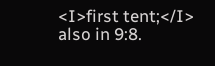<I>first tent;</I> also in 9:8.